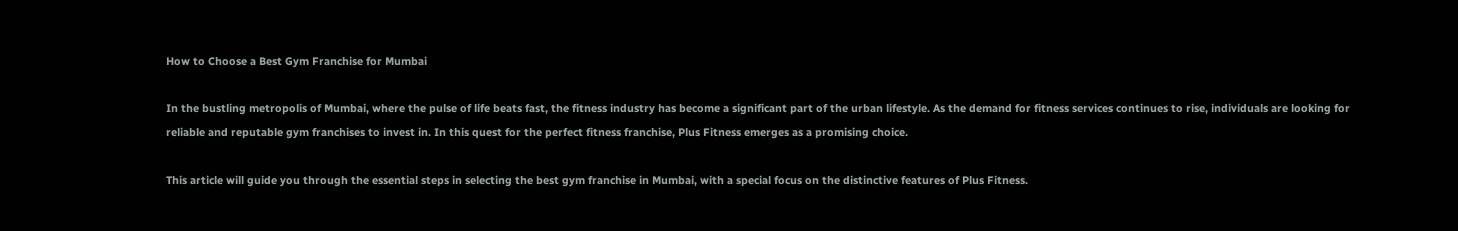How to Choose a Best Gym Franchise for Mumbai

In the bustling metropolis of Mumbai, where the pulse of life beats fast, the fitness industry has become a significant part of the urban lifestyle. As the demand for fitness services continues to rise, individuals are looking for reliable and reputable gym franchises to invest in. In this quest for the perfect fitness franchise, Plus Fitness emerges as a promising choice.

This article will guide you through the essential steps in selecting the best gym franchise in Mumbai, with a special focus on the distinctive features of Plus Fitness.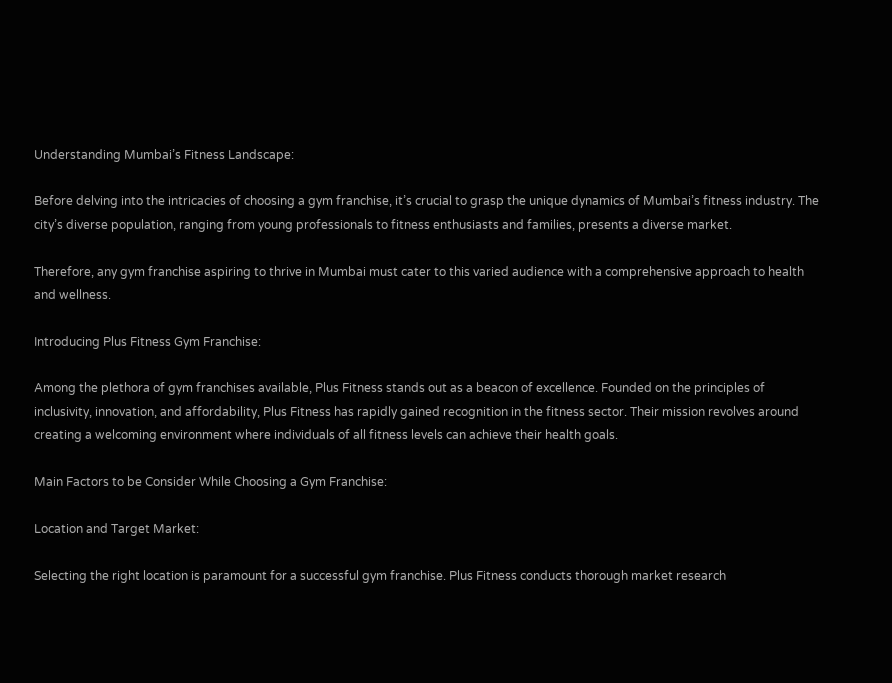Understanding Mumbai’s Fitness Landscape:

Before delving into the intricacies of choosing a gym franchise, it’s crucial to grasp the unique dynamics of Mumbai’s fitness industry. The city’s diverse population, ranging from young professionals to fitness enthusiasts and families, presents a diverse market.

Therefore, any gym franchise aspiring to thrive in Mumbai must cater to this varied audience with a comprehensive approach to health and wellness.

Introducing Plus Fitness Gym Franchise:

Among the plethora of gym franchises available, Plus Fitness stands out as a beacon of excellence. Founded on the principles of inclusivity, innovation, and affordability, Plus Fitness has rapidly gained recognition in the fitness sector. Their mission revolves around creating a welcoming environment where individuals of all fitness levels can achieve their health goals.

Main Factors to be Consider While Choosing a Gym Franchise:

Location and Target Market:

Selecting the right location is paramount for a successful gym franchise. Plus Fitness conducts thorough market research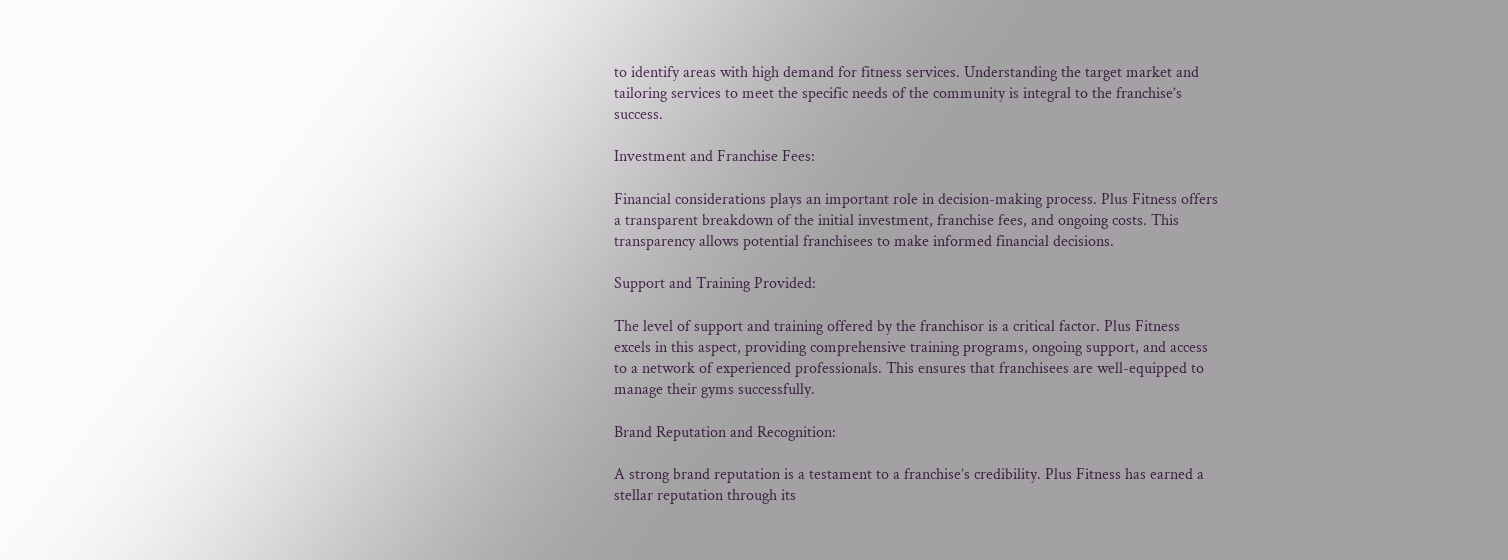to identify areas with high demand for fitness services. Understanding the target market and tailoring services to meet the specific needs of the community is integral to the franchise’s success.

Investment and Franchise Fees:

Financial considerations plays an important role in decision-making process. Plus Fitness offers a transparent breakdown of the initial investment, franchise fees, and ongoing costs. This transparency allows potential franchisees to make informed financial decisions.

Support and Training Provided:

The level of support and training offered by the franchisor is a critical factor. Plus Fitness excels in this aspect, providing comprehensive training programs, ongoing support, and access to a network of experienced professionals. This ensures that franchisees are well-equipped to manage their gyms successfully.

Brand Reputation and Recognition:

A strong brand reputation is a testament to a franchise’s credibility. Plus Fitness has earned a stellar reputation through its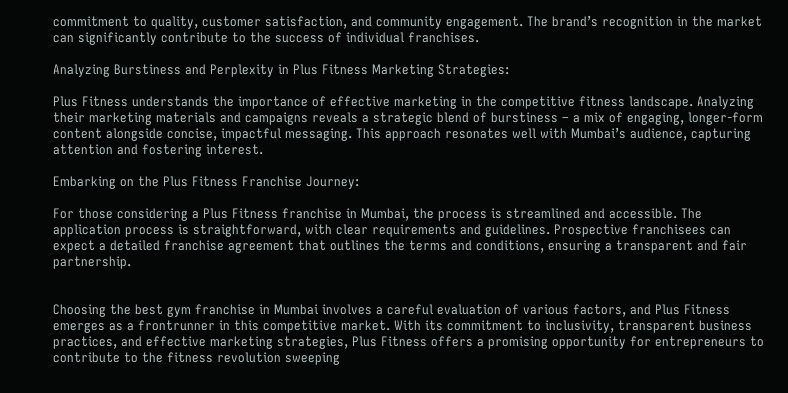commitment to quality, customer satisfaction, and community engagement. The brand’s recognition in the market can significantly contribute to the success of individual franchises.

Analyzing Burstiness and Perplexity in Plus Fitness Marketing Strategies:

Plus Fitness understands the importance of effective marketing in the competitive fitness landscape. Analyzing their marketing materials and campaigns reveals a strategic blend of burstiness – a mix of engaging, longer-form content alongside concise, impactful messaging. This approach resonates well with Mumbai’s audience, capturing attention and fostering interest.

Embarking on the Plus Fitness Franchise Journey:

For those considering a Plus Fitness franchise in Mumbai, the process is streamlined and accessible. The application process is straightforward, with clear requirements and guidelines. Prospective franchisees can expect a detailed franchise agreement that outlines the terms and conditions, ensuring a transparent and fair partnership.


Choosing the best gym franchise in Mumbai involves a careful evaluation of various factors, and Plus Fitness emerges as a frontrunner in this competitive market. With its commitment to inclusivity, transparent business practices, and effective marketing strategies, Plus Fitness offers a promising opportunity for entrepreneurs to contribute to the fitness revolution sweeping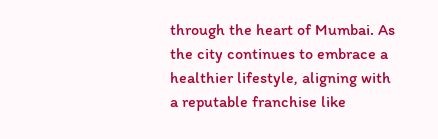through the heart of Mumbai. As the city continues to embrace a healthier lifestyle, aligning with a reputable franchise like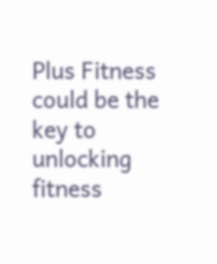Plus Fitness could be the key to unlocking fitness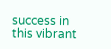success in this vibrant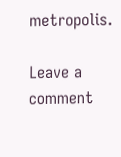metropolis.

Leave a comment